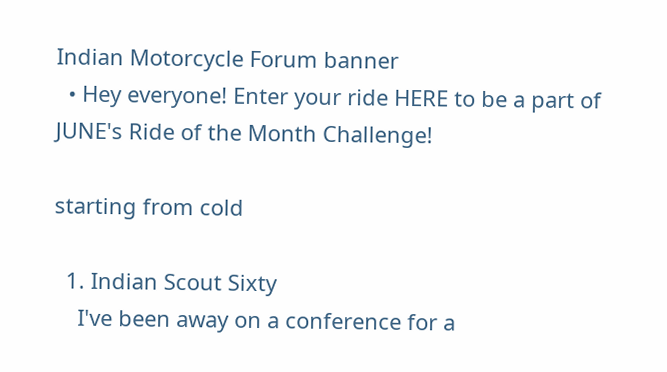Indian Motorcycle Forum banner
  • Hey everyone! Enter your ride HERE to be a part of JUNE's Ride of the Month Challenge!

starting from cold

  1. Indian Scout Sixty
    I've been away on a conference for a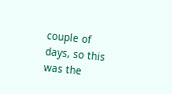couple of days, so this was the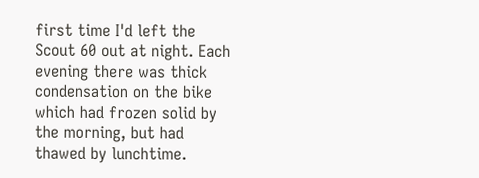first time I'd left the Scout 60 out at night. Each evening there was thick condensation on the bike which had frozen solid by the morning, but had thawed by lunchtime.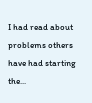I had read about problems others have had starting the...